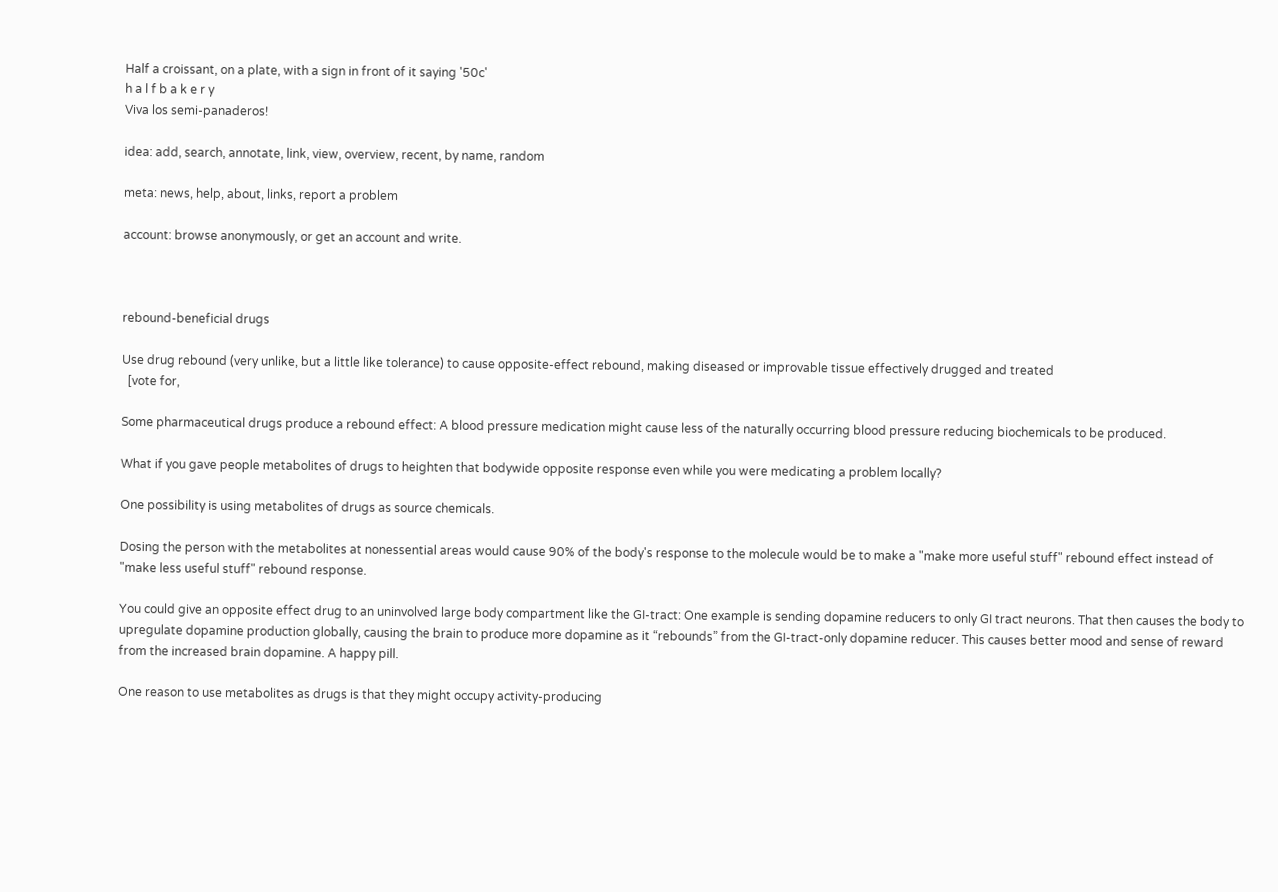Half a croissant, on a plate, with a sign in front of it saying '50c'
h a l f b a k e r y
Viva los semi-panaderos!

idea: add, search, annotate, link, view, overview, recent, by name, random

meta: news, help, about, links, report a problem

account: browse anonymously, or get an account and write.



rebound-beneficial drugs

Use drug rebound (very unlike, but a little like tolerance) to cause opposite-effect rebound, making diseased or improvable tissue effectively drugged and treated
  [vote for,

Some pharmaceutical drugs produce a rebound effect: A blood pressure medication might cause less of the naturally occurring blood pressure reducing biochemicals to be produced.

What if you gave people metabolites of drugs to heighten that bodywide opposite response even while you were medicating a problem locally?

One possibility is using metabolites of drugs as source chemicals.

Dosing the person with the metabolites at nonessential areas would cause 90% of the body's response to the molecule would be to make a "make more useful stuff" rebound effect instead of "make less useful stuff" rebound response.

You could give an opposite effect drug to an uninvolved large body compartment like the GI-tract: One example is sending dopamine reducers to only GI tract neurons. That then causes the body to upregulate dopamine production globally, causing the brain to produce more dopamine as it “rebounds” from the GI-tract-only dopamine reducer. This causes better mood and sense of reward from the increased brain dopamine. A happy pill.

One reason to use metabolites as drugs is that they might occupy activity-producing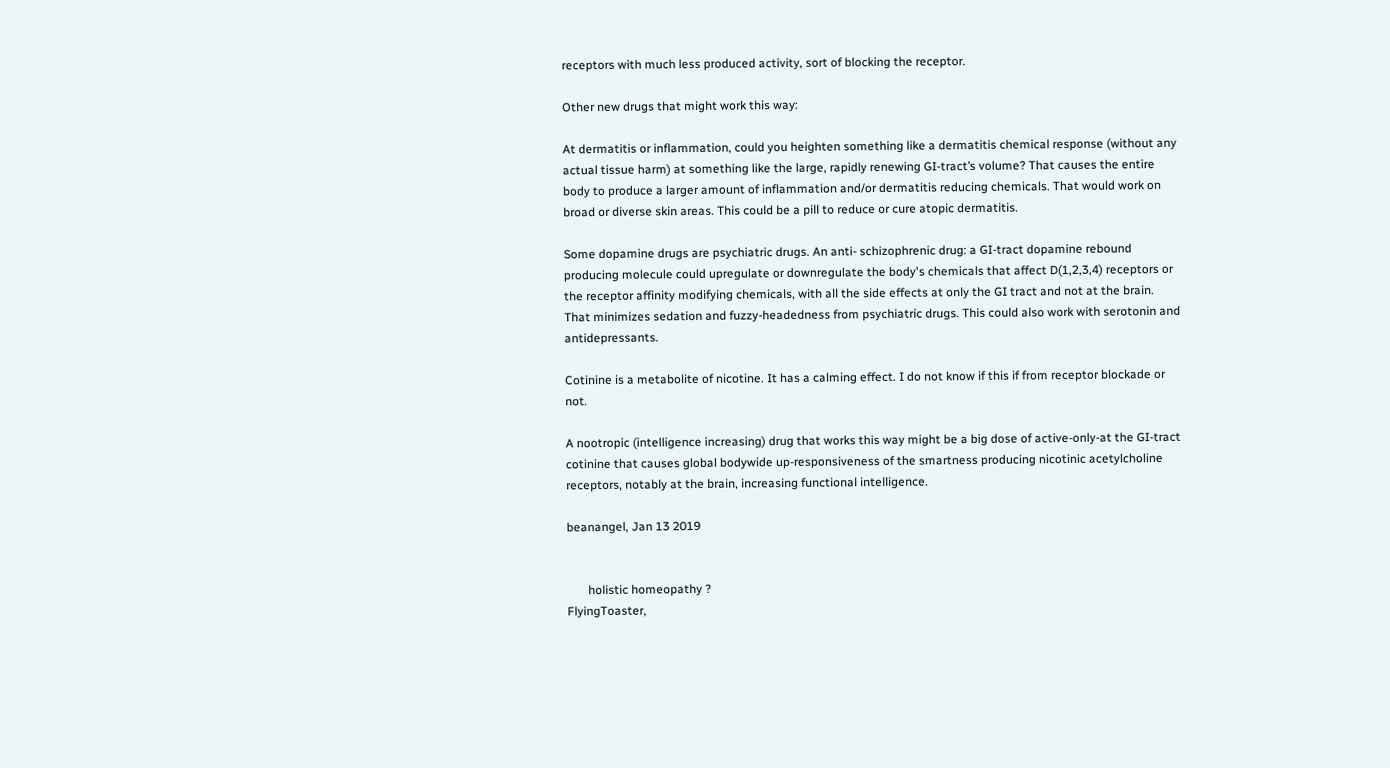receptors with much less produced activity, sort of blocking the receptor.

Other new drugs that might work this way:

At dermatitis or inflammation, could you heighten something like a dermatitis chemical response (without any actual tissue harm) at something like the large, rapidly renewing GI-tract’s volume? That causes the entire body to produce a larger amount of inflammation and/or dermatitis reducing chemicals. That would work on broad or diverse skin areas. This could be a pill to reduce or cure atopic dermatitis.

Some dopamine drugs are psychiatric drugs. An anti- schizophrenic drug: a GI-tract dopamine rebound producing molecule could upregulate or downregulate the body's chemicals that affect D(1,2,3,4) receptors or the receptor affinity modifying chemicals, with all the side effects at only the GI tract and not at the brain. That minimizes sedation and fuzzy-headedness from psychiatric drugs. This could also work with serotonin and antidepressants.

Cotinine is a metabolite of nicotine. It has a calming effect. I do not know if this if from receptor blockade or not.

A nootropic (intelligence increasing) drug that works this way might be a big dose of active-only-at the GI-tract cotinine that causes global bodywide up-responsiveness of the smartness producing nicotinic acetylcholine receptors, notably at the brain, increasing functional intelligence.

beanangel, Jan 13 2019


       holistic homeopathy ?
FlyingToaster,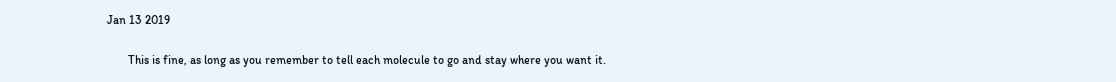Jan 13 2019

       This is fine, as long as you remember to tell each molecule to go and stay where you want it.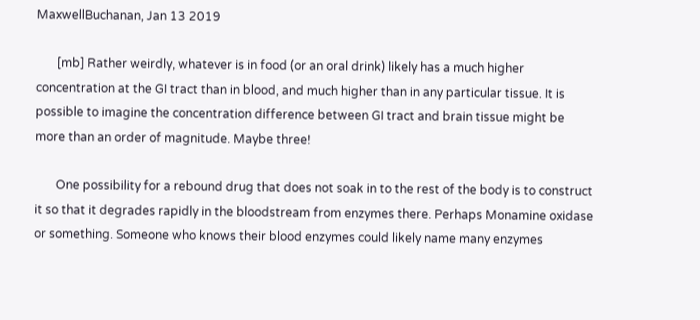MaxwellBuchanan, Jan 13 2019

       [mb] Rather weirdly, whatever is in food (or an oral drink) likely has a much higher concentration at the GI tract than in blood, and much higher than in any particular tissue. It is possible to imagine the concentration difference between GI tract and brain tissue might be more than an order of magnitude. Maybe three!

       One possibility for a rebound drug that does not soak in to the rest of the body is to construct it so that it degrades rapidly in the bloodstream from enzymes there. Perhaps Monamine oxidase or something. Someone who knows their blood enzymes could likely name many enzymes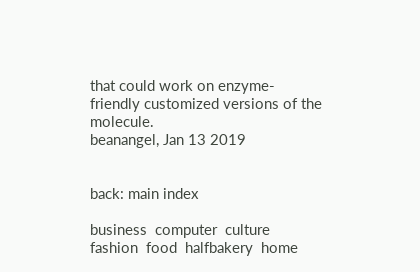that could work on enzyme-friendly customized versions of the molecule.
beanangel, Jan 13 2019


back: main index

business  computer  culture  fashion  food  halfbakery  home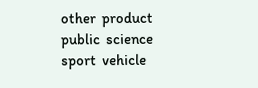other  product  public  science  sport  vehicle